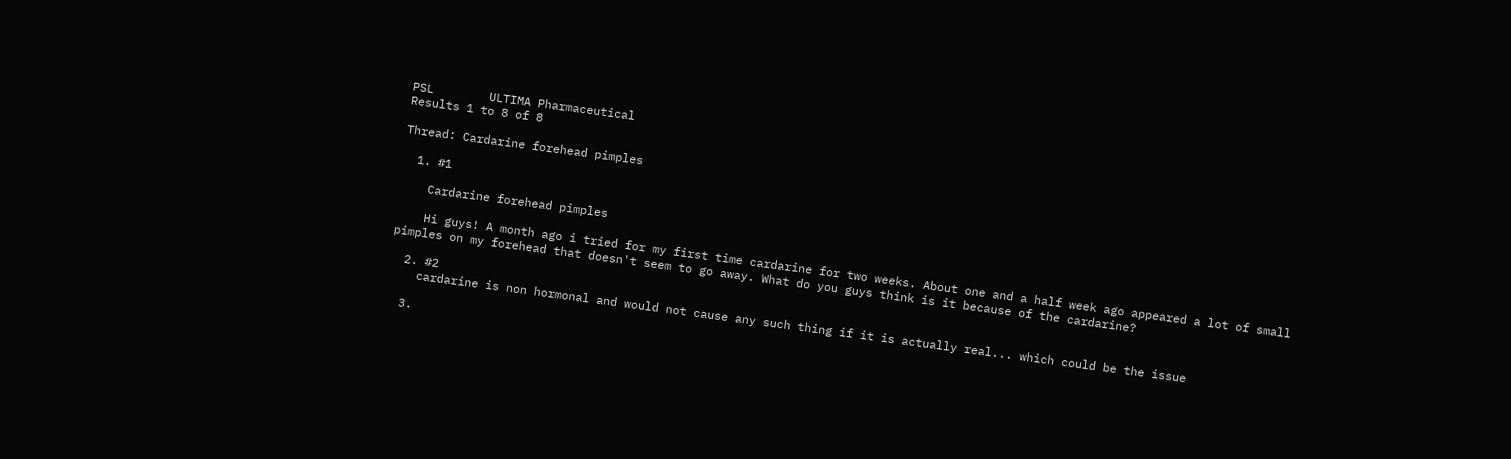PSL        ULTIMA Pharmaceutical
Results 1 to 8 of 8

Thread: Cardarine forehead pimples

  1. #1

    Cardarine forehead pimples

    Hi guys! A month ago i tried for my first time cardarine for two weeks. About one and a half week ago appeared a lot of small pimples on my forehead that doesn't seem to go away. What do you guys think is it because of the cardarine?

  2. #2
    cardarine is non hormonal and would not cause any such thing if it is actually real... which could be the issue

  3.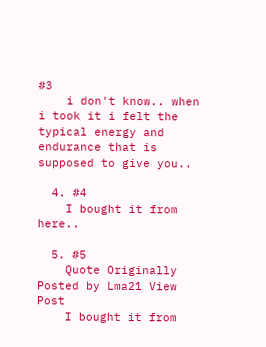#3
    i don't know.. when i took it i felt the typical energy and endurance that is supposed to give you..

  4. #4
    I bought it from here..

  5. #5
    Quote Originally Posted by Lma21 View Post
    I bought it from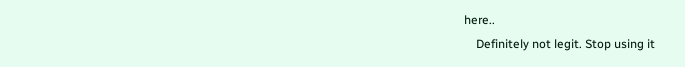here..
    Definitely not legit. Stop using it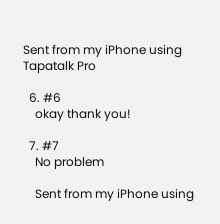Sent from my iPhone using Tapatalk Pro

  6. #6
    okay thank you!

  7. #7
    No problem

    Sent from my iPhone using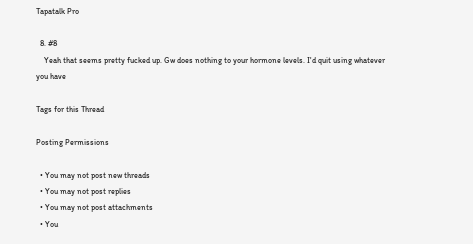Tapatalk Pro

  8. #8
    Yeah that seems pretty fucked up. Gw does nothing to your hormone levels. I'd quit using whatever you have

Tags for this Thread

Posting Permissions

  • You may not post new threads
  • You may not post replies
  • You may not post attachments
  • You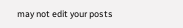may not edit your posts